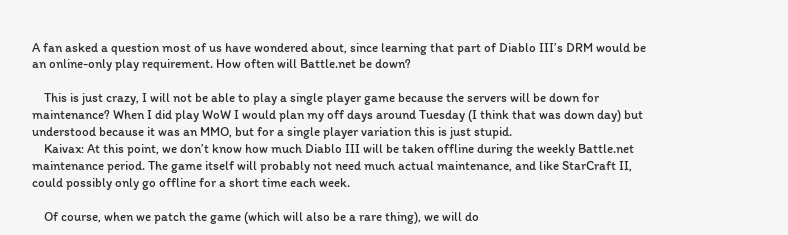A fan asked a question most of us have wondered about, since learning that part of Diablo III’s DRM would be an online-only play requirement. How often will Battle.net be down?

    This is just crazy, I will not be able to play a single player game because the servers will be down for maintenance? When I did play WoW I would plan my off days around Tuesday (I think that was down day) but understood because it was an MMO, but for a single player variation this is just stupid.
    Kaivax: At this point, we don’t know how much Diablo III will be taken offline during the weekly Battle.net maintenance period. The game itself will probably not need much actual maintenance, and like StarCraft II, could possibly only go offline for a short time each week.

    Of course, when we patch the game (which will also be a rare thing), we will do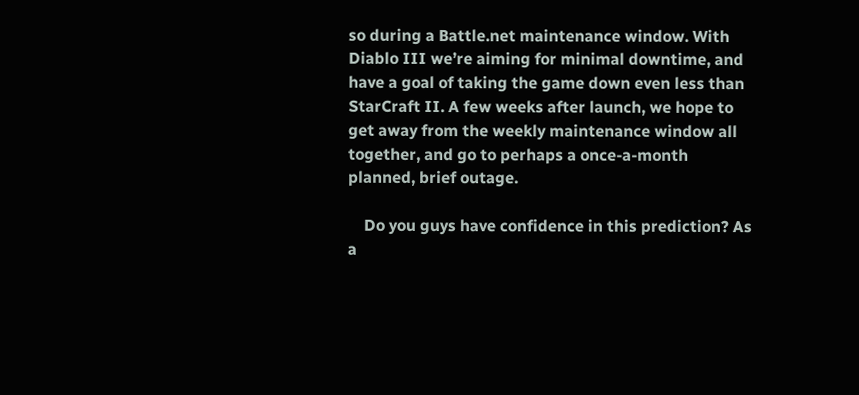so during a Battle.net maintenance window. With Diablo III we’re aiming for minimal downtime, and have a goal of taking the game down even less than StarCraft II. A few weeks after launch, we hope to get away from the weekly maintenance window all together, and go to perhaps a once-a-month planned, brief outage.

    Do you guys have confidence in this prediction? As a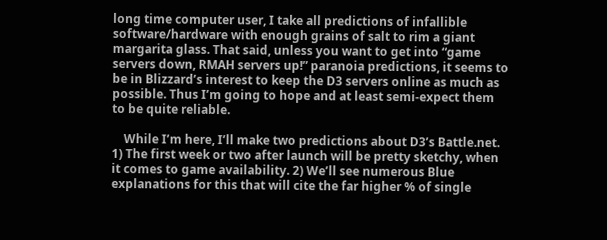long time computer user, I take all predictions of infallible software/hardware with enough grains of salt to rim a giant margarita glass. That said, unless you want to get into “game servers down, RMAH servers up!” paranoia predictions, it seems to be in Blizzard’s interest to keep the D3 servers online as much as possible. Thus I’m going to hope and at least semi-expect them to be quite reliable.

    While I’m here, I’ll make two predictions about D3’s Battle.net. 1) The first week or two after launch will be pretty sketchy, when it comes to game availability. 2) We’ll see numerous Blue explanations for this that will cite the far higher % of single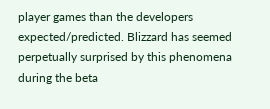player games than the developers expected/predicted. Blizzard has seemed perpetually surprised by this phenomena during the beta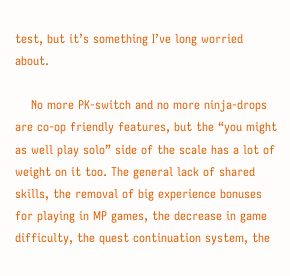test, but it’s something I’ve long worried about.

    No more PK-switch and no more ninja-drops are co-op friendly features, but the “you might as well play solo” side of the scale has a lot of weight on it too. The general lack of shared skills, the removal of big experience bonuses for playing in MP games, the decrease in game difficulty, the quest continuation system, the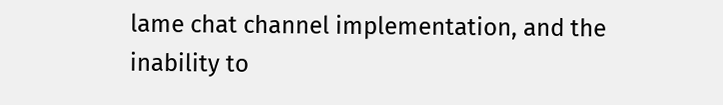lame chat channel implementation, and the inability to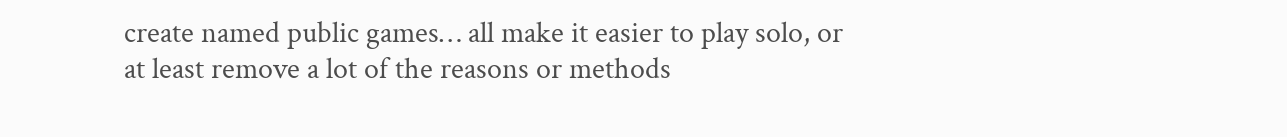create named public games… all make it easier to play solo, or at least remove a lot of the reasons or methods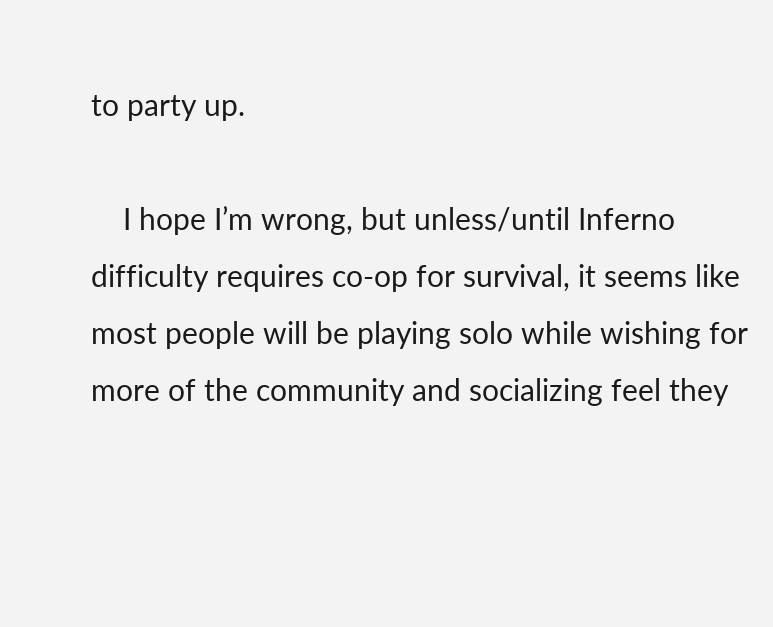to party up.

    I hope I’m wrong, but unless/until Inferno difficulty requires co-op for survival, it seems like most people will be playing solo while wishing for more of the community and socializing feel they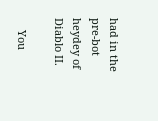had in the pre-bot heydey of Diablo II.

    You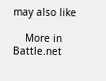may also like

    More in Battle.net